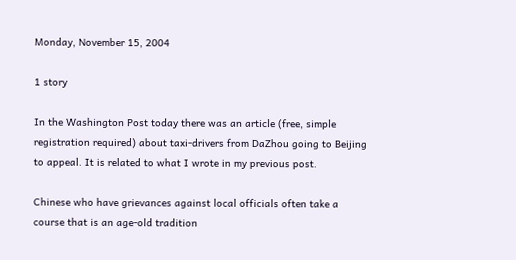Monday, November 15, 2004

1 story

In the Washington Post today there was an article (free, simple registration required) about taxi-drivers from DaZhou going to Beijing to appeal. It is related to what I wrote in my previous post.

Chinese who have grievances against local officials often take a course that is an age-old tradition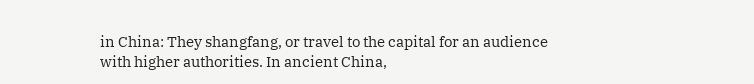in China: They shangfang, or travel to the capital for an audience with higher authorities. In ancient China,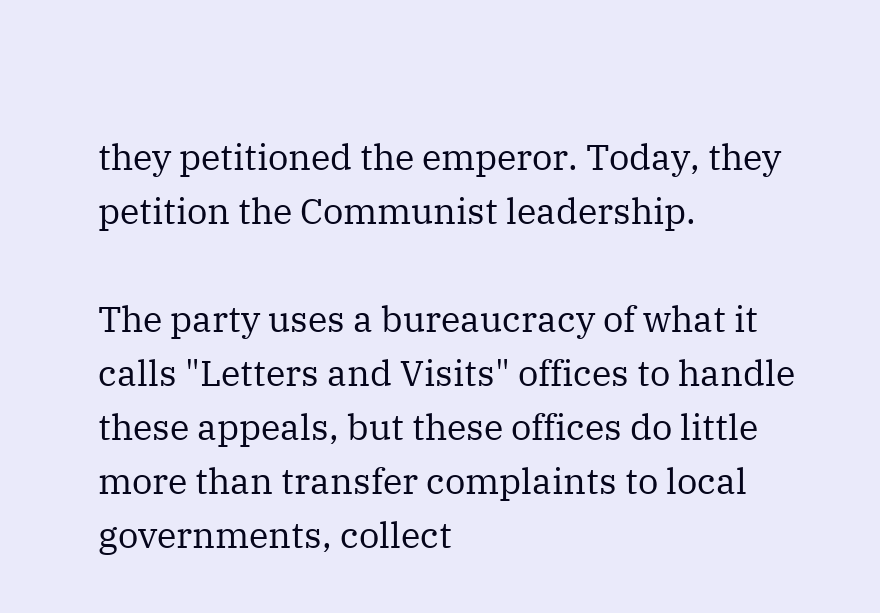they petitioned the emperor. Today, they petition the Communist leadership.

The party uses a bureaucracy of what it calls "Letters and Visits" offices to handle these appeals, but these offices do little more than transfer complaints to local governments, collect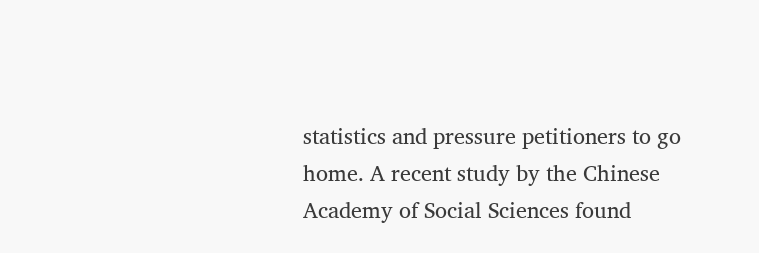statistics and pressure petitioners to go home. A recent study by the Chinese Academy of Social Sciences found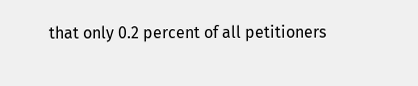that only 0.2 percent of all petitioners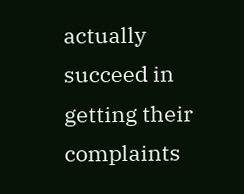actually succeed in getting their complaints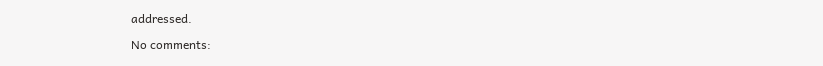addressed.

No comments: